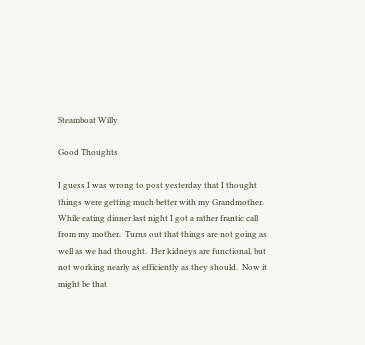Steamboat Willy

Good Thoughts

I guess I was wrong to post yesterday that I thought things were getting much better with my Grandmother.  While eating dinner last night I got a rather frantic call from my mother.  Turns out that things are not going as well as we had thought.  Her kidneys are functional, but not working nearly as efficiently as they should.  Now it might be that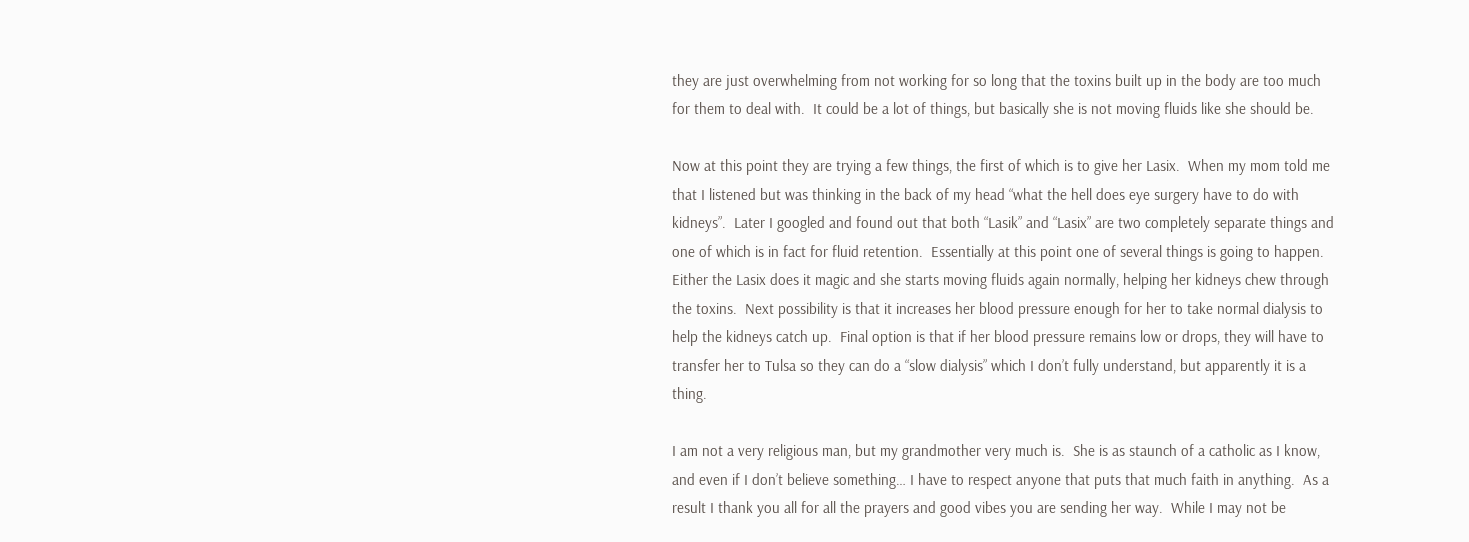they are just overwhelming from not working for so long that the toxins built up in the body are too much for them to deal with.  It could be a lot of things, but basically she is not moving fluids like she should be.

Now at this point they are trying a few things, the first of which is to give her Lasix.  When my mom told me that I listened but was thinking in the back of my head “what the hell does eye surgery have to do with kidneys”.  Later I googled and found out that both “Lasik” and “Lasix” are two completely separate things and one of which is in fact for fluid retention.  Essentially at this point one of several things is going to happen.  Either the Lasix does it magic and she starts moving fluids again normally, helping her kidneys chew through the toxins.  Next possibility is that it increases her blood pressure enough for her to take normal dialysis to help the kidneys catch up.  Final option is that if her blood pressure remains low or drops, they will have to transfer her to Tulsa so they can do a “slow dialysis” which I don’t fully understand, but apparently it is a thing.

I am not a very religious man, but my grandmother very much is.  She is as staunch of a catholic as I know, and even if I don’t believe something… I have to respect anyone that puts that much faith in anything.  As a result I thank you all for all the prayers and good vibes you are sending her way.  While I may not be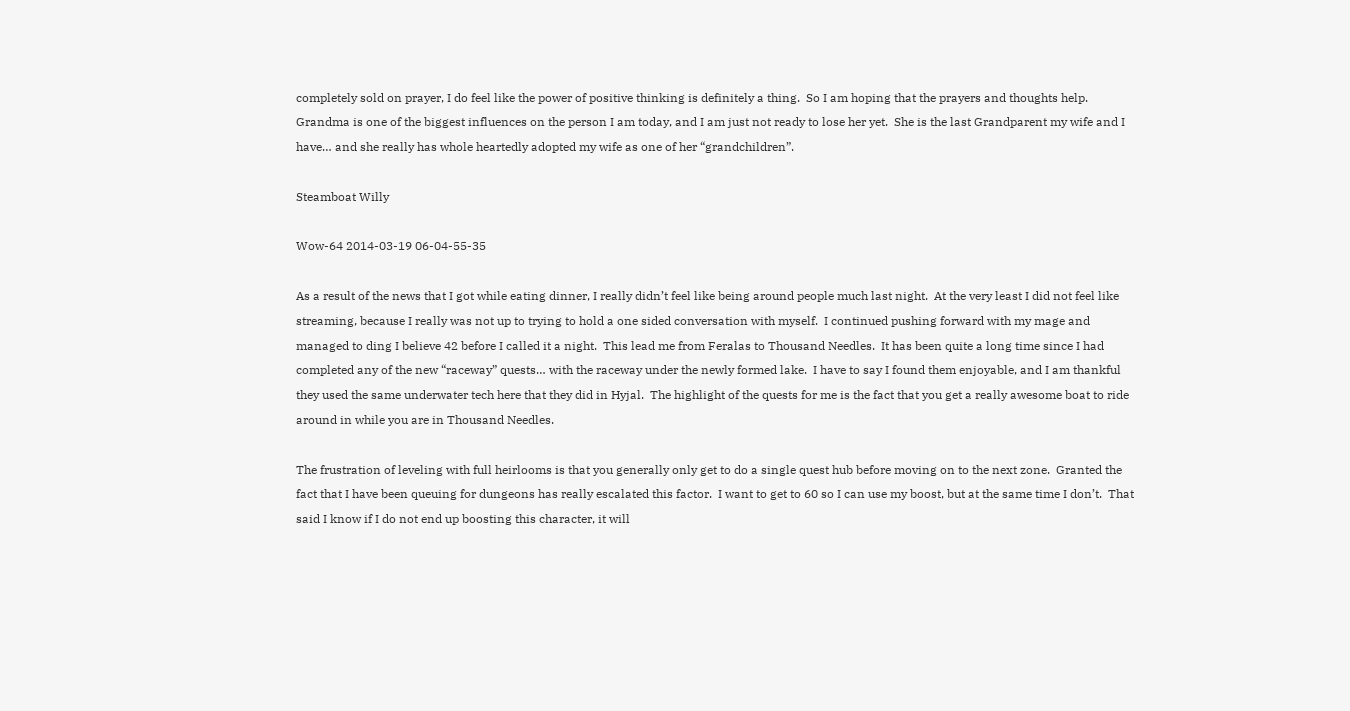completely sold on prayer, I do feel like the power of positive thinking is definitely a thing.  So I am hoping that the prayers and thoughts help.  Grandma is one of the biggest influences on the person I am today, and I am just not ready to lose her yet.  She is the last Grandparent my wife and I have… and she really has whole heartedly adopted my wife as one of her “grandchildren”.

Steamboat Willy

Wow-64 2014-03-19 06-04-55-35

As a result of the news that I got while eating dinner, I really didn’t feel like being around people much last night.  At the very least I did not feel like streaming, because I really was not up to trying to hold a one sided conversation with myself.  I continued pushing forward with my mage and managed to ding I believe 42 before I called it a night.  This lead me from Feralas to Thousand Needles.  It has been quite a long time since I had completed any of the new “raceway” quests… with the raceway under the newly formed lake.  I have to say I found them enjoyable, and I am thankful they used the same underwater tech here that they did in Hyjal.  The highlight of the quests for me is the fact that you get a really awesome boat to ride around in while you are in Thousand Needles.

The frustration of leveling with full heirlooms is that you generally only get to do a single quest hub before moving on to the next zone.  Granted the fact that I have been queuing for dungeons has really escalated this factor.  I want to get to 60 so I can use my boost, but at the same time I don’t.  That said I know if I do not end up boosting this character, it will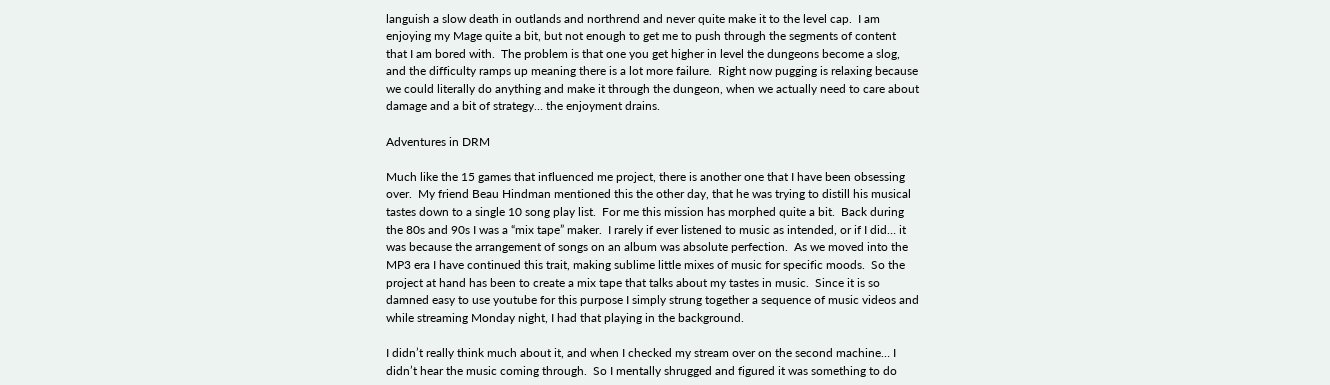languish a slow death in outlands and northrend and never quite make it to the level cap.  I am enjoying my Mage quite a bit, but not enough to get me to push through the segments of content that I am bored with.  The problem is that one you get higher in level the dungeons become a slog, and the difficulty ramps up meaning there is a lot more failure.  Right now pugging is relaxing because we could literally do anything and make it through the dungeon, when we actually need to care about damage and a bit of strategy… the enjoyment drains.

Adventures in DRM

Much like the 15 games that influenced me project, there is another one that I have been obsessing over.  My friend Beau Hindman mentioned this the other day, that he was trying to distill his musical tastes down to a single 10 song play list.  For me this mission has morphed quite a bit.  Back during the 80s and 90s I was a “mix tape” maker.  I rarely if ever listened to music as intended, or if I did… it was because the arrangement of songs on an album was absolute perfection.  As we moved into the MP3 era I have continued this trait, making sublime little mixes of music for specific moods.  So the project at hand has been to create a mix tape that talks about my tastes in music.  Since it is so damned easy to use youtube for this purpose I simply strung together a sequence of music videos and while streaming Monday night, I had that playing in the background.

I didn’t really think much about it, and when I checked my stream over on the second machine… I didn’t hear the music coming through.  So I mentally shrugged and figured it was something to do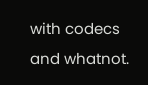with codecs and whatnot.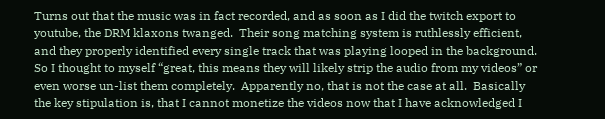Turns out that the music was in fact recorded, and as soon as I did the twitch export to youtube, the DRM klaxons twanged.  Their song matching system is ruthlessly efficient, and they properly identified every single track that was playing looped in the background.  So I thought to myself “great, this means they will likely strip the audio from my videos” or even worse un-list them completely.  Apparently no, that is not the case at all.  Basically the key stipulation is, that I cannot monetize the videos now that I have acknowledged I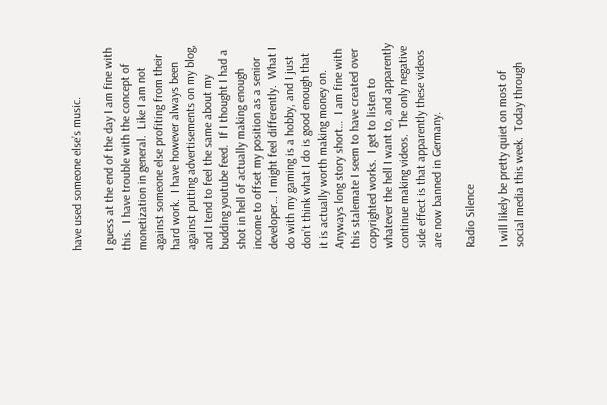have used someone else’s music.

I guess at the end of the day I am fine with this.  I have trouble with the concept of monetization in general.  Like I am not against someone else profiting from their hard work.  I have however always been against putting advertisements on my blog, and I tend to feel the same about my budding youtube feed.  If I thought I had a shot in hell of actually making enough income to offset my position as a senior developer… I might feel differently.  What I do with my gaming is a hobby, and I just don’t think what I do is good enough that it is actually worth making money on.  Anyways long story short…  I am fine with this stalemate I seem to have created over copyrighted works.  I get to listen to whatever the hell I want to, and apparently continue making videos.  The only negative side effect is that apparently these videos are now banned in Germany.

Radio Silence

I will likely be pretty quiet on most of social media this week.  Today through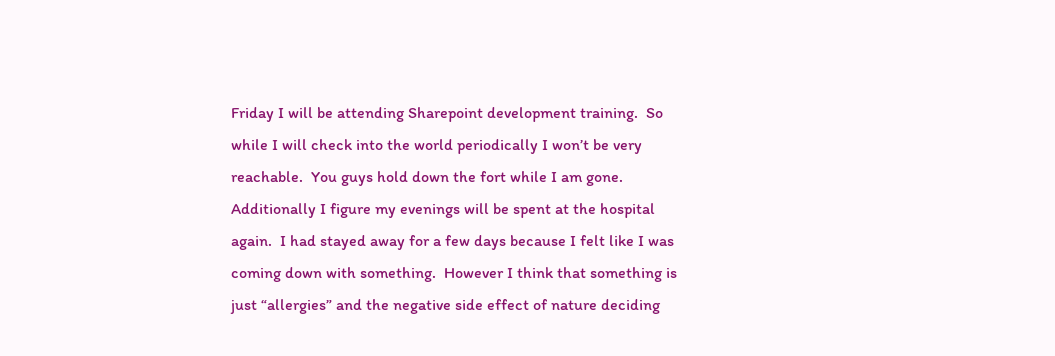Friday I will be attending Sharepoint development training.  So while I will check into the world periodically I won’t be very reachable.  You guys hold down the fort while I am gone.  Additionally I figure my evenings will be spent at the hospital again.  I had stayed away for a few days because I felt like I was coming down with something.  However I think that something is just “allergies” and the negative side effect of nature deciding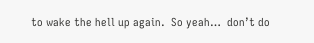to wake the hell up again.  So yeah…  don’t do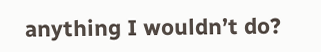anything I wouldn’t do?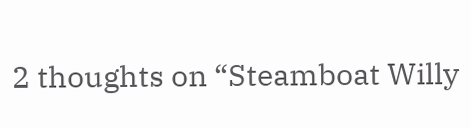2 thoughts on “Steamboat Willy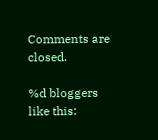Comments are closed.

%d bloggers like this: